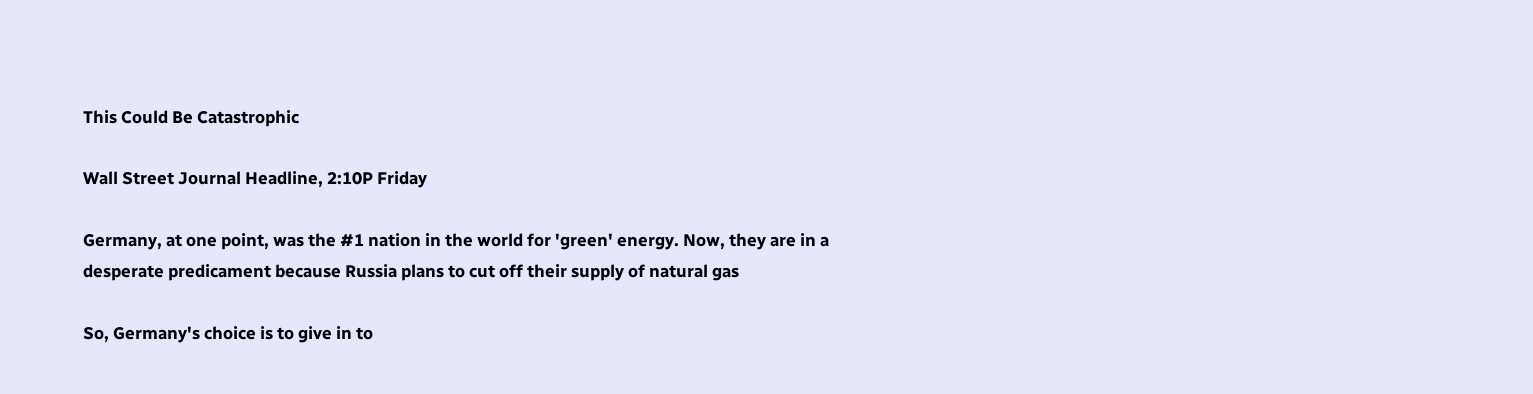This Could Be Catastrophic

Wall Street Journal Headline, 2:10P Friday

Germany, at one point, was the #1 nation in the world for 'green' energy. Now, they are in a desperate predicament because Russia plans to cut off their supply of natural gas

So, Germany's choice is to give in to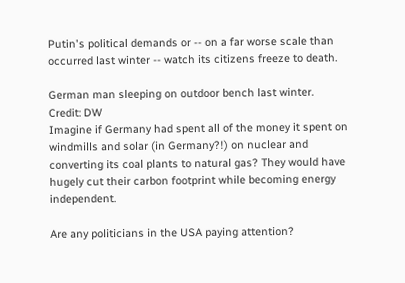Putin's political demands or -- on a far worse scale than occurred last winter -- watch its citizens freeze to death.

German man sleeping on outdoor bench last winter.
Credit: DW
Imagine if Germany had spent all of the money it spent on windmills and solar (in Germany?!) on nuclear and converting its coal plants to natural gas? They would have hugely cut their carbon footprint while becoming energy independent.

Are any politicians in the USA paying attention?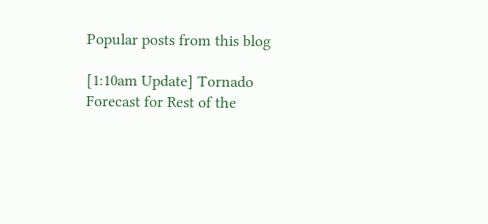Popular posts from this blog

[1:10am Update] Tornado Forecast for Rest of the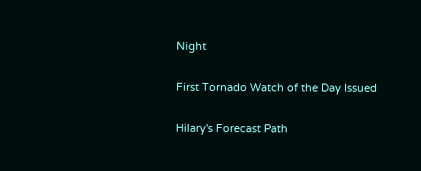Night

First Tornado Watch of the Day Issued

Hilary's Forecast Path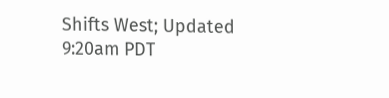Shifts West; Updated 9:20am PDT